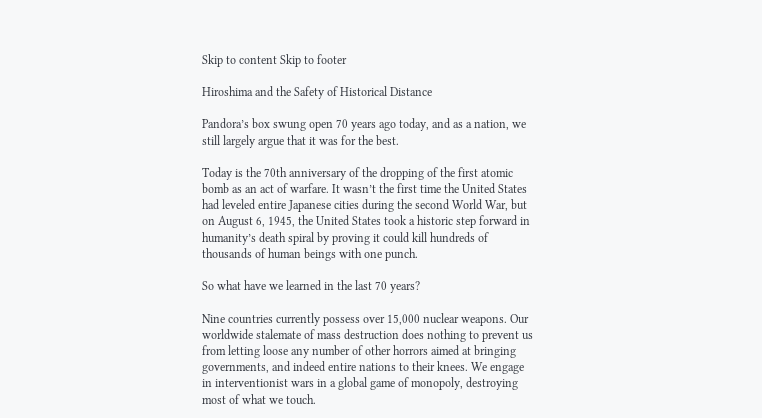Skip to content Skip to footer

Hiroshima and the Safety of Historical Distance

Pandora’s box swung open 70 years ago today, and as a nation, we still largely argue that it was for the best.

Today is the 70th anniversary of the dropping of the first atomic bomb as an act of warfare. It wasn’t the first time the United States had leveled entire Japanese cities during the second World War, but on August 6, 1945, the United States took a historic step forward in humanity’s death spiral by proving it could kill hundreds of thousands of human beings with one punch.

So what have we learned in the last 70 years?

Nine countries currently possess over 15,000 nuclear weapons. Our worldwide stalemate of mass destruction does nothing to prevent us from letting loose any number of other horrors aimed at bringing governments, and indeed entire nations to their knees. We engage in interventionist wars in a global game of monopoly, destroying most of what we touch.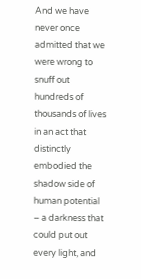And we have never once admitted that we were wrong to snuff out hundreds of thousands of lives in an act that distinctly embodied the shadow side of human potential – a darkness that could put out every light, and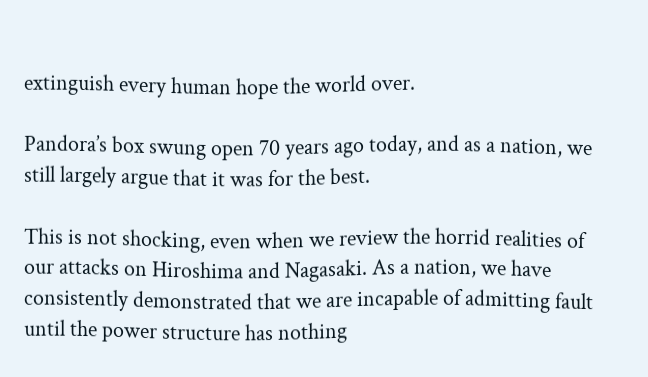extinguish every human hope the world over.

Pandora’s box swung open 70 years ago today, and as a nation, we still largely argue that it was for the best.

This is not shocking, even when we review the horrid realities of our attacks on Hiroshima and Nagasaki. As a nation, we have consistently demonstrated that we are incapable of admitting fault until the power structure has nothing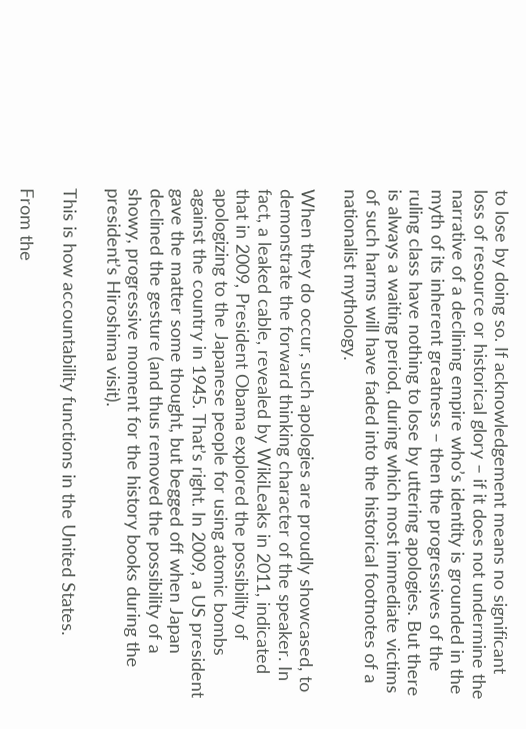to lose by doing so. If acknowledgement means no significant loss of resource or historical glory – if it does not undermine the narrative of a declining empire who’s identity is grounded in the myth of its inherent greatness – then the progressives of the ruling class have nothing to lose by uttering apologies. But there is always a waiting period, during which most immediate victims of such harms will have faded into the historical footnotes of a nationalist mythology.

When they do occur, such apologies are proudly showcased, to demonstrate the forward thinking character of the speaker. In fact, a leaked cable, revealed by WikiLeaks in 2011, indicated that in 2009, President Obama explored the possibility of apologizing to the Japanese people for using atomic bombs against the country in 1945. That’s right. In 2009, a US president gave the matter some thought, but begged off when Japan declined the gesture (and thus removed the possibility of a showy, progressive moment for the history books during the president’s Hiroshima visit).

This is how accountability functions in the United States.

From the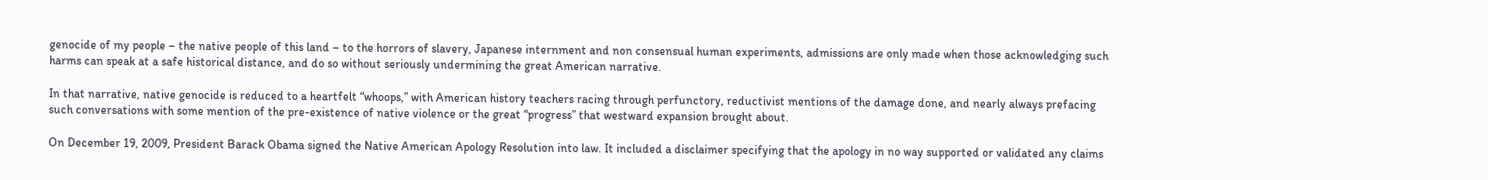genocide of my people – the native people of this land – to the horrors of slavery, Japanese internment and non consensual human experiments, admissions are only made when those acknowledging such harms can speak at a safe historical distance, and do so without seriously undermining the great American narrative.

In that narrative, native genocide is reduced to a heartfelt “whoops,” with American history teachers racing through perfunctory, reductivist mentions of the damage done, and nearly always prefacing such conversations with some mention of the pre-existence of native violence or the great “progress” that westward expansion brought about.

On December 19, 2009, President Barack Obama signed the Native American Apology Resolution into law. It included a disclaimer specifying that the apology in no way supported or validated any claims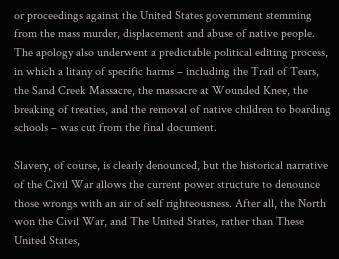or proceedings against the United States government stemming from the mass murder, displacement and abuse of native people. The apology also underwent a predictable political editing process, in which a litany of specific harms – including the Trail of Tears, the Sand Creek Massacre, the massacre at Wounded Knee, the breaking of treaties, and the removal of native children to boarding schools – was cut from the final document.

Slavery, of course, is clearly denounced, but the historical narrative of the Civil War allows the current power structure to denounce those wrongs with an air of self righteousness. After all, the North won the Civil War, and The United States, rather than These United States,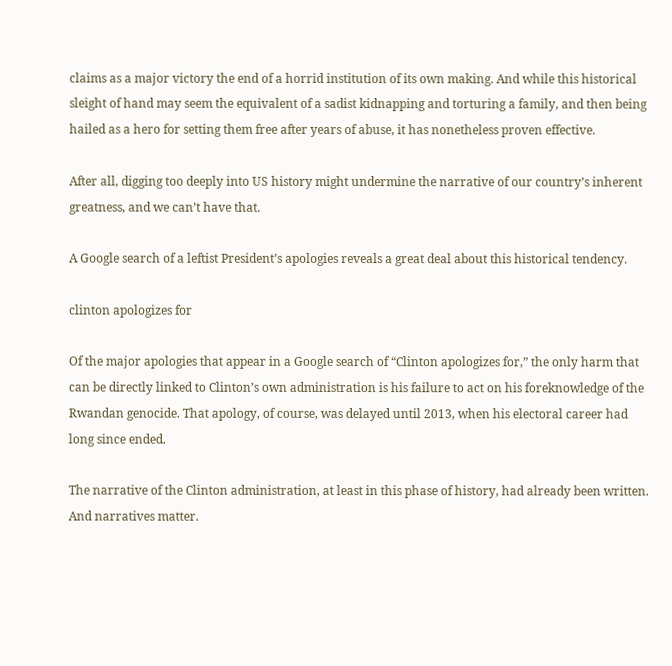claims as a major victory the end of a horrid institution of its own making. And while this historical sleight of hand may seem the equivalent of a sadist kidnapping and torturing a family, and then being hailed as a hero for setting them free after years of abuse, it has nonetheless proven effective.

After all, digging too deeply into US history might undermine the narrative of our country’s inherent greatness, and we can’t have that.

A Google search of a leftist President’s apologies reveals a great deal about this historical tendency.

clinton apologizes for

Of the major apologies that appear in a Google search of “Clinton apologizes for,” the only harm that can be directly linked to Clinton’s own administration is his failure to act on his foreknowledge of the Rwandan genocide. That apology, of course, was delayed until 2013, when his electoral career had long since ended.

The narrative of the Clinton administration, at least in this phase of history, had already been written. And narratives matter.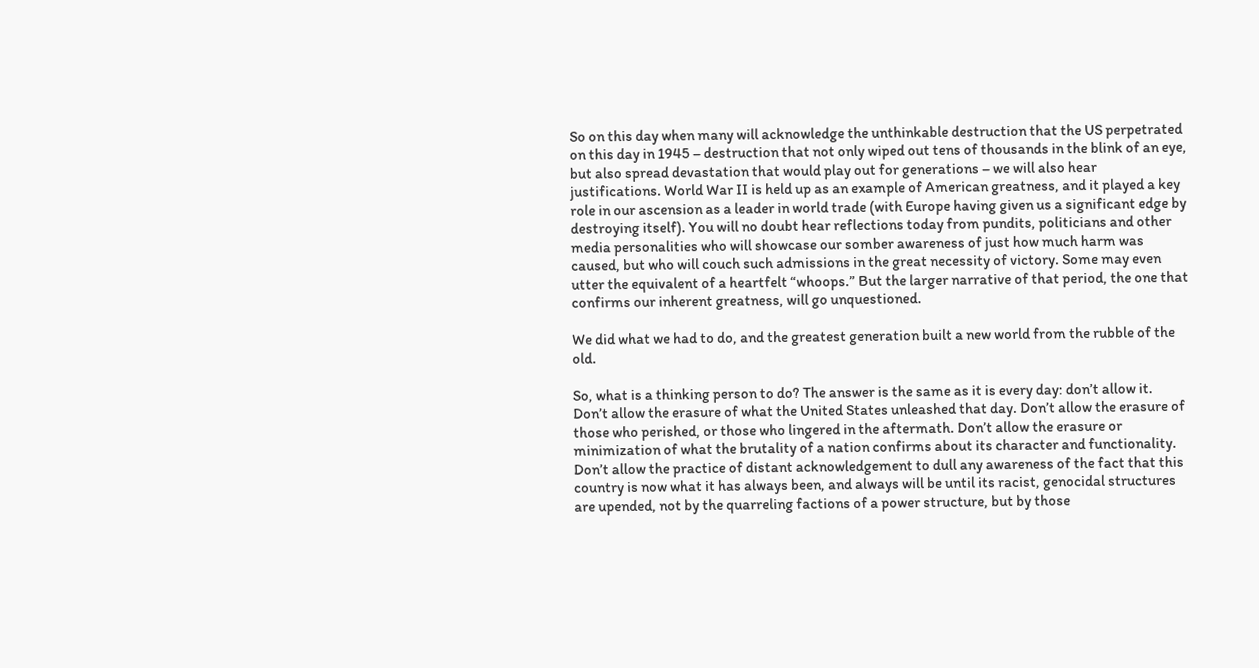So on this day when many will acknowledge the unthinkable destruction that the US perpetrated on this day in 1945 – destruction that not only wiped out tens of thousands in the blink of an eye, but also spread devastation that would play out for generations – we will also hear justifications. World War II is held up as an example of American greatness, and it played a key role in our ascension as a leader in world trade (with Europe having given us a significant edge by destroying itself). You will no doubt hear reflections today from pundits, politicians and other media personalities who will showcase our somber awareness of just how much harm was caused, but who will couch such admissions in the great necessity of victory. Some may even utter the equivalent of a heartfelt “whoops.” But the larger narrative of that period, the one that confirms our inherent greatness, will go unquestioned.

We did what we had to do, and the greatest generation built a new world from the rubble of the old.

So, what is a thinking person to do? The answer is the same as it is every day: don’t allow it. Don’t allow the erasure of what the United States unleashed that day. Don’t allow the erasure of those who perished, or those who lingered in the aftermath. Don’t allow the erasure or minimization of what the brutality of a nation confirms about its character and functionality. Don’t allow the practice of distant acknowledgement to dull any awareness of the fact that this country is now what it has always been, and always will be until its racist, genocidal structures are upended, not by the quarreling factions of a power structure, but by those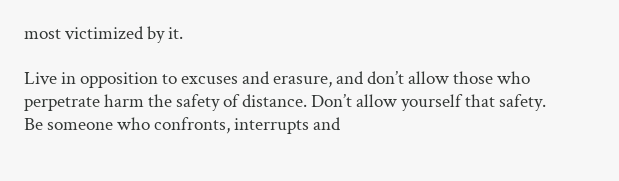most victimized by it.

Live in opposition to excuses and erasure, and don’t allow those who perpetrate harm the safety of distance. Don’t allow yourself that safety. Be someone who confronts, interrupts and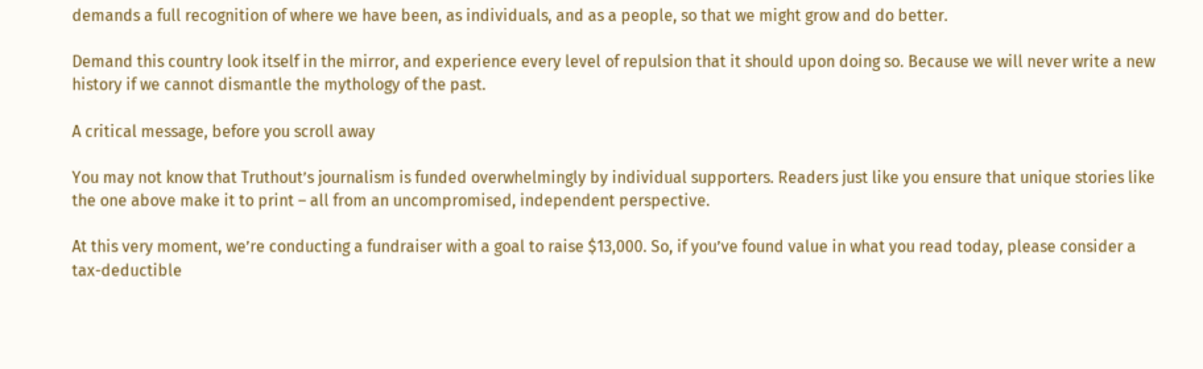demands a full recognition of where we have been, as individuals, and as a people, so that we might grow and do better.

Demand this country look itself in the mirror, and experience every level of repulsion that it should upon doing so. Because we will never write a new history if we cannot dismantle the mythology of the past.

A critical message, before you scroll away

You may not know that Truthout’s journalism is funded overwhelmingly by individual supporters. Readers just like you ensure that unique stories like the one above make it to print – all from an uncompromised, independent perspective.

At this very moment, we’re conducting a fundraiser with a goal to raise $13,000. So, if you’ve found value in what you read today, please consider a tax-deductible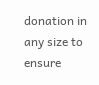donation in any size to ensure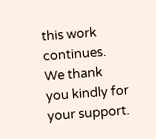this work continues. We thank you kindly for your support.